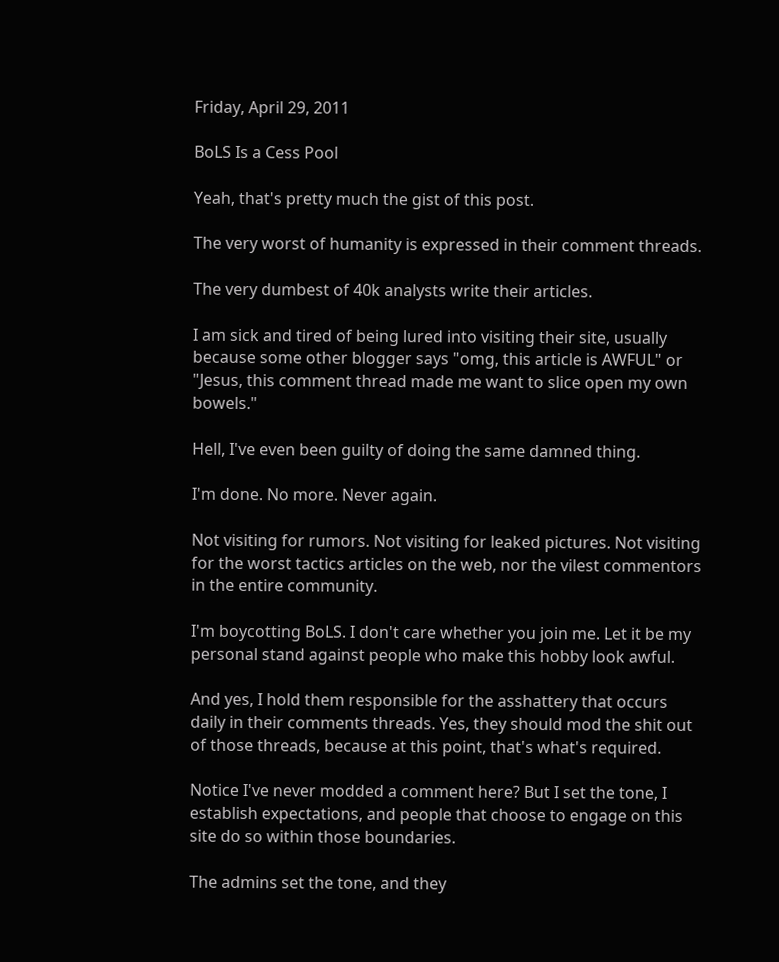Friday, April 29, 2011

BoLS Is a Cess Pool

Yeah, that's pretty much the gist of this post.

The very worst of humanity is expressed in their comment threads.

The very dumbest of 40k analysts write their articles.

I am sick and tired of being lured into visiting their site, usually because some other blogger says "omg, this article is AWFUL" or "Jesus, this comment thread made me want to slice open my own bowels."

Hell, I've even been guilty of doing the same damned thing.

I'm done. No more. Never again.

Not visiting for rumors. Not visiting for leaked pictures. Not visiting for the worst tactics articles on the web, nor the vilest commentors in the entire community.

I'm boycotting BoLS. I don't care whether you join me. Let it be my personal stand against people who make this hobby look awful.

And yes, I hold them responsible for the asshattery that occurs daily in their comments threads. Yes, they should mod the shit out of those threads, because at this point, that's what's required.

Notice I've never modded a comment here? But I set the tone, I establish expectations, and people that choose to engage on this site do so within those boundaries.

The admins set the tone, and they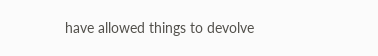have allowed things to devolve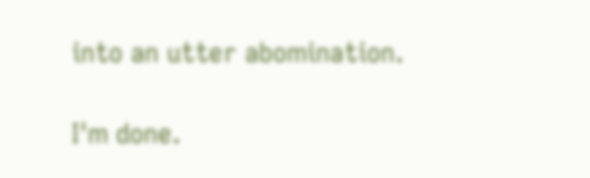into an utter abomination.

I'm done.